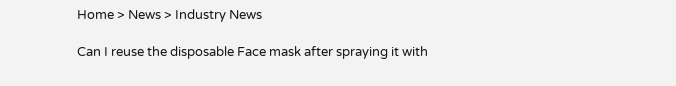Home > News > Industry News

Can I reuse the disposable Face mask after spraying it with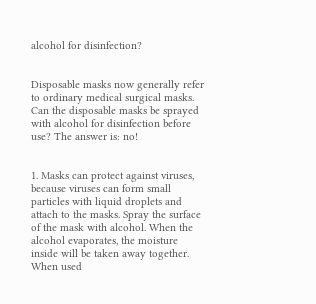alcohol for disinfection?


Disposable masks now generally refer to ordinary medical surgical masks. Can the disposable masks be sprayed with alcohol for disinfection before use? The answer is: no!


1. Masks can protect against viruses, because viruses can form small particles with liquid droplets and attach to the masks. Spray the surface of the mask with alcohol. When the alcohol evaporates, the moisture inside will be taken away together. When used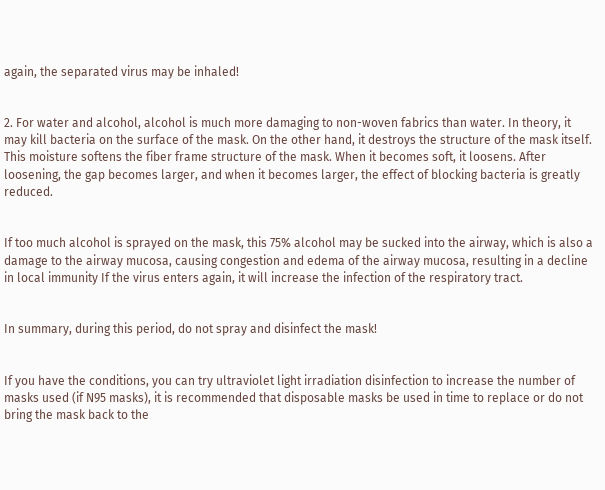again, the separated virus may be inhaled!


2. For water and alcohol, alcohol is much more damaging to non-woven fabrics than water. In theory, it may kill bacteria on the surface of the mask. On the other hand, it destroys the structure of the mask itself. This moisture softens the fiber frame structure of the mask. When it becomes soft, it loosens. After loosening, the gap becomes larger, and when it becomes larger, the effect of blocking bacteria is greatly reduced.


If too much alcohol is sprayed on the mask, this 75% alcohol may be sucked into the airway, which is also a damage to the airway mucosa, causing congestion and edema of the airway mucosa, resulting in a decline in local immunity If the virus enters again, it will increase the infection of the respiratory tract.


In summary, during this period, do not spray and disinfect the mask!


If you have the conditions, you can try ultraviolet light irradiation disinfection to increase the number of masks used (if N95 masks), it is recommended that disposable masks be used in time to replace or do not bring the mask back to the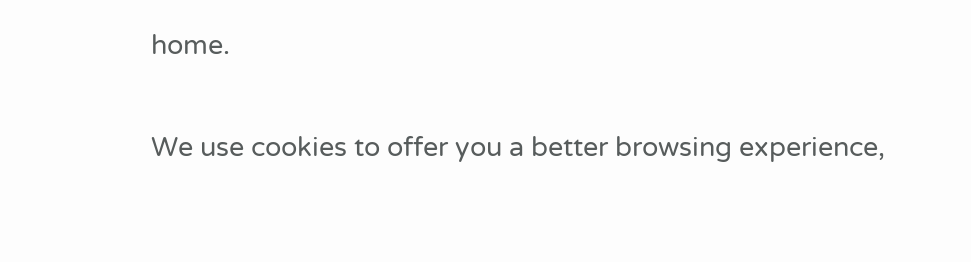home.

We use cookies to offer you a better browsing experience,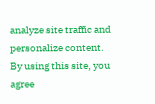analyze site traffic and personalize content. By using this site, you agree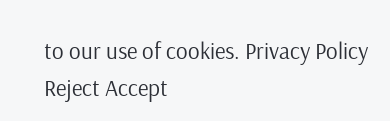to our use of cookies. Privacy Policy
Reject Accept